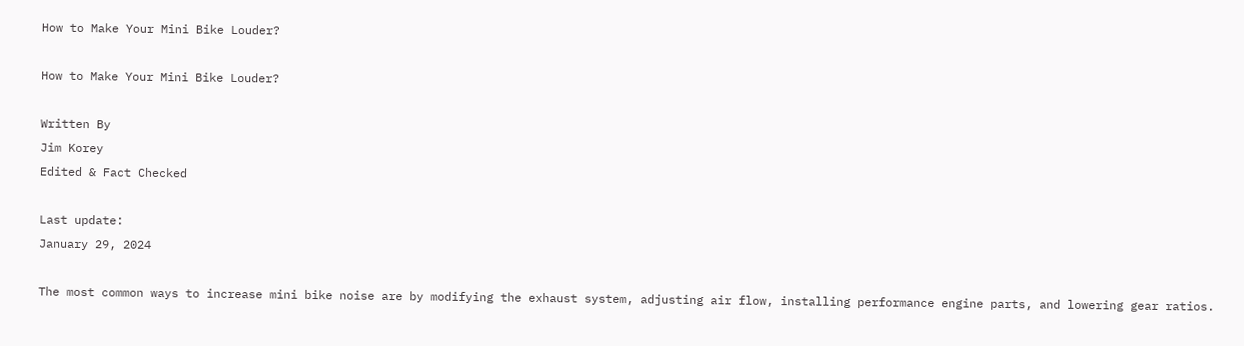How to Make Your Mini Bike Louder?

How to Make Your Mini Bike Louder?

Written By
Jim Korey
Edited & Fact Checked

Last update:
January 29, 2024

The most common ways to increase mini bike noise are by modifying the exhaust system, adjusting air flow, installing performance engine parts, and lowering gear ratios.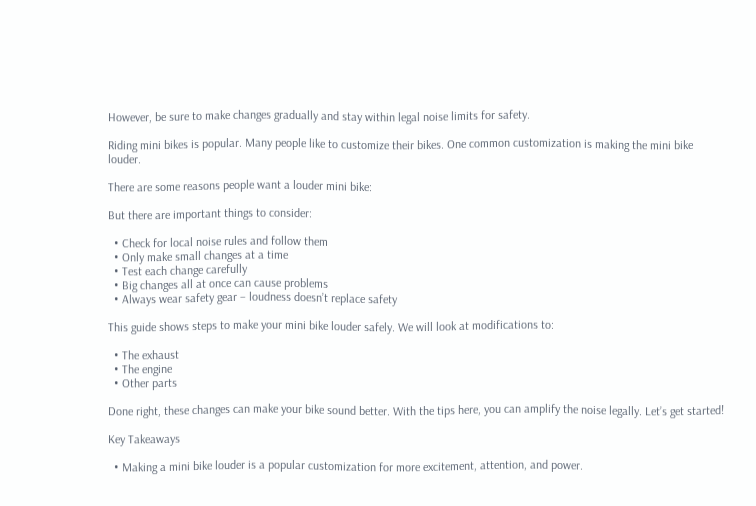However, be sure to make changes gradually and stay within legal noise limits for safety.

Riding mini bikes is popular. Many people like to customize their bikes. One common customization is making the mini bike louder.

There are some reasons people want a louder mini bike:

But there are important things to consider:

  • Check for local noise rules and follow them
  • Only make small changes at a time
  • Test each change carefully
  • Big changes all at once can cause problems
  • Always wear safety gear – loudness doesn’t replace safety

This guide shows steps to make your mini bike louder safely. We will look at modifications to:

  • The exhaust
  • The engine
  • Other parts

Done right, these changes can make your bike sound better. With the tips here, you can amplify the noise legally. Let’s get started!

Key Takeaways

  • Making a mini bike louder is a popular customization for more excitement, attention, and power.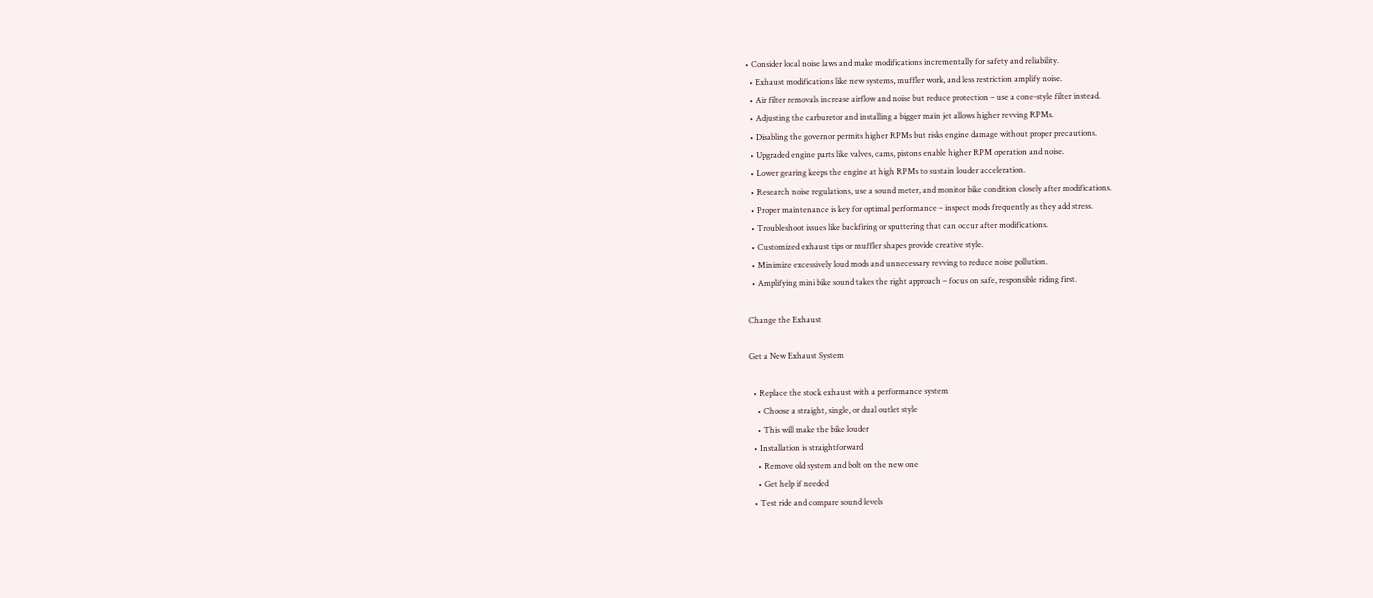• Consider local noise laws and make modifications incrementally for safety and reliability.
  • Exhaust modifications like new systems, muffler work, and less restriction amplify noise.
  • Air filter removals increase airflow and noise but reduce protection – use a cone-style filter instead.
  • Adjusting the carburetor and installing a bigger main jet allows higher revving RPMs.
  • Disabling the governor permits higher RPMs but risks engine damage without proper precautions.
  • Upgraded engine parts like valves, cams, pistons enable higher RPM operation and noise.
  • Lower gearing keeps the engine at high RPMs to sustain louder acceleration.
  • Research noise regulations, use a sound meter, and monitor bike condition closely after modifications.
  • Proper maintenance is key for optimal performance – inspect mods frequently as they add stress.
  • Troubleshoot issues like backfiring or sputtering that can occur after modifications.
  • Customized exhaust tips or muffler shapes provide creative style.
  • Minimize excessively loud mods and unnecessary revving to reduce noise pollution.
  • Amplifying mini bike sound takes the right approach – focus on safe, responsible riding first.

Change the Exhaust

Get a New Exhaust System

  • Replace the stock exhaust with a performance system
    • Choose a straight, single, or dual outlet style
    • This will make the bike louder
  • Installation is straightforward
    • Remove old system and bolt on the new one
    • Get help if needed
  • Test ride and compare sound levels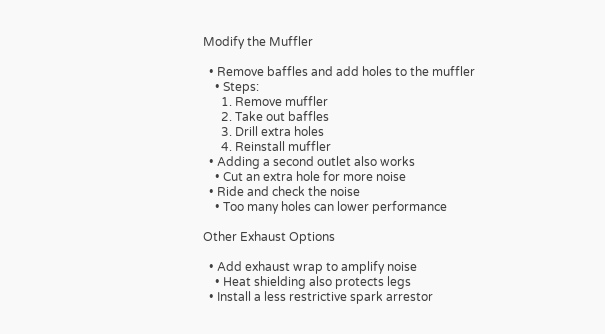Modify the Muffler

  • Remove baffles and add holes to the muffler
    • Steps:
      1. Remove muffler
      2. Take out baffles
      3. Drill extra holes
      4. Reinstall muffler
  • Adding a second outlet also works
    • Cut an extra hole for more noise
  • Ride and check the noise
    • Too many holes can lower performance

Other Exhaust Options

  • Add exhaust wrap to amplify noise
    • Heat shielding also protects legs
  • Install a less restrictive spark arrestor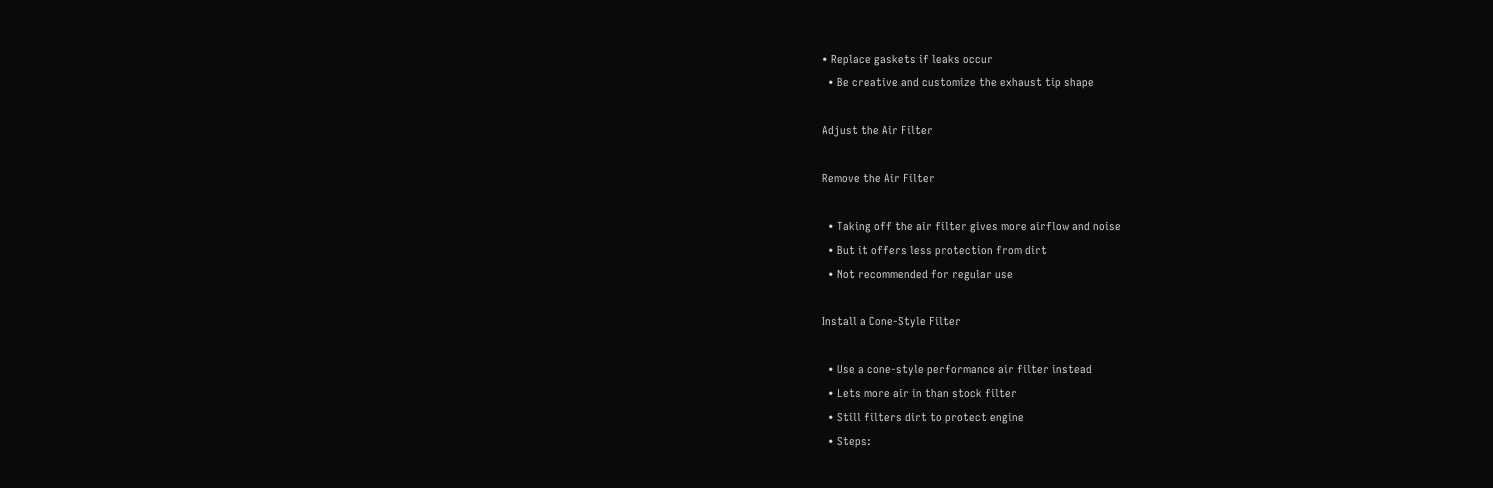• Replace gaskets if leaks occur
  • Be creative and customize the exhaust tip shape

Adjust the Air Filter

Remove the Air Filter

  • Taking off the air filter gives more airflow and noise
  • But it offers less protection from dirt
  • Not recommended for regular use

Install a Cone-Style Filter

  • Use a cone-style performance air filter instead
  • Lets more air in than stock filter
  • Still filters dirt to protect engine
  • Steps: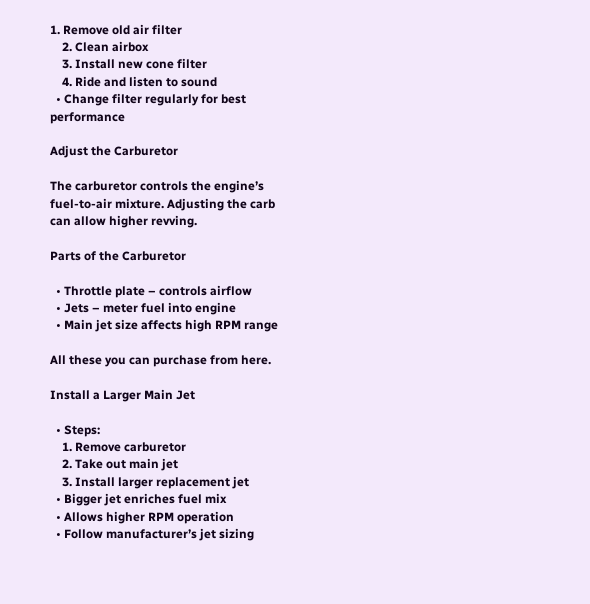1. Remove old air filter
    2. Clean airbox
    3. Install new cone filter
    4. Ride and listen to sound
  • Change filter regularly for best performance

Adjust the Carburetor

The carburetor controls the engine’s fuel-to-air mixture. Adjusting the carb can allow higher revving.

Parts of the Carburetor

  • Throttle plate – controls airflow
  • Jets – meter fuel into engine
  • Main jet size affects high RPM range

All these you can purchase from here.

Install a Larger Main Jet

  • Steps:
    1. Remove carburetor
    2. Take out main jet
    3. Install larger replacement jet
  • Bigger jet enriches fuel mix
  • Allows higher RPM operation
  • Follow manufacturer’s jet sizing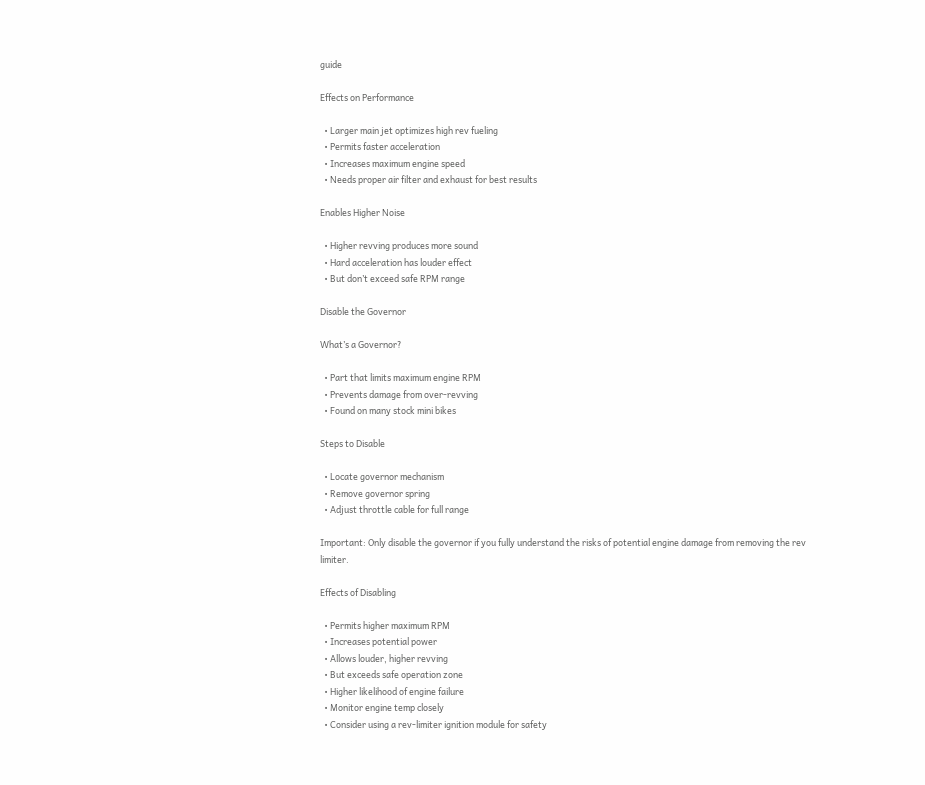guide

Effects on Performance

  • Larger main jet optimizes high rev fueling
  • Permits faster acceleration
  • Increases maximum engine speed
  • Needs proper air filter and exhaust for best results

Enables Higher Noise

  • Higher revving produces more sound
  • Hard acceleration has louder effect
  • But don’t exceed safe RPM range

Disable the Governor

What’s a Governor?

  • Part that limits maximum engine RPM
  • Prevents damage from over-revving
  • Found on many stock mini bikes

Steps to Disable

  • Locate governor mechanism
  • Remove governor spring
  • Adjust throttle cable for full range

Important: Only disable the governor if you fully understand the risks of potential engine damage from removing the rev limiter.

Effects of Disabling

  • Permits higher maximum RPM
  • Increases potential power
  • Allows louder, higher revving
  • But exceeds safe operation zone
  • Higher likelihood of engine failure
  • Monitor engine temp closely
  • Consider using a rev-limiter ignition module for safety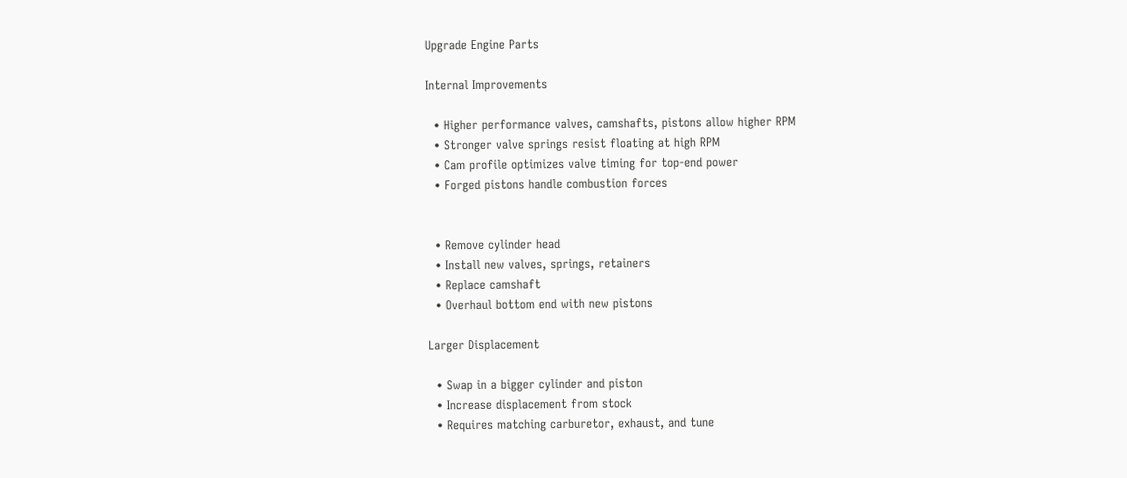Upgrade Engine Parts

Internal Improvements

  • Higher performance valves, camshafts, pistons allow higher RPM
  • Stronger valve springs resist floating at high RPM
  • Cam profile optimizes valve timing for top-end power
  • Forged pistons handle combustion forces


  • Remove cylinder head
  • Install new valves, springs, retainers
  • Replace camshaft
  • Overhaul bottom end with new pistons

Larger Displacement

  • Swap in a bigger cylinder and piston
  • Increase displacement from stock
  • Requires matching carburetor, exhaust, and tune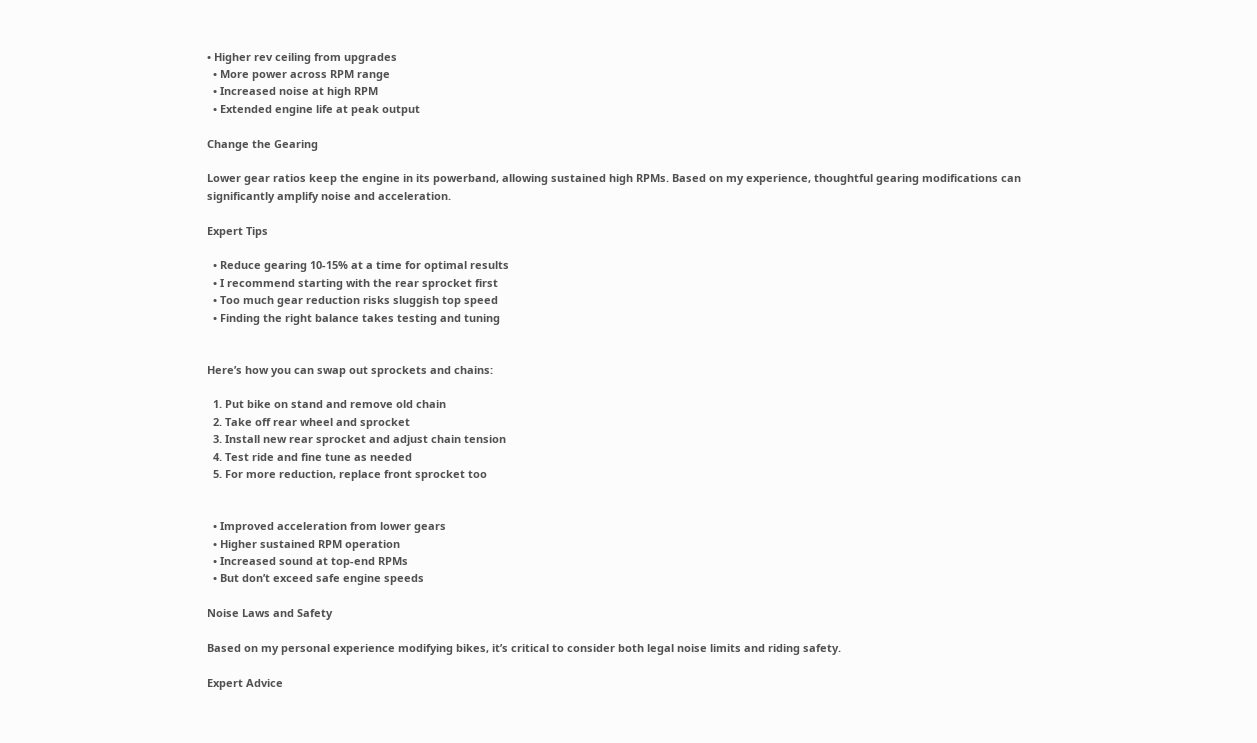• Higher rev ceiling from upgrades
  • More power across RPM range
  • Increased noise at high RPM
  • Extended engine life at peak output

Change the Gearing

Lower gear ratios keep the engine in its powerband, allowing sustained high RPMs. Based on my experience, thoughtful gearing modifications can significantly amplify noise and acceleration.

Expert Tips

  • Reduce gearing 10-15% at a time for optimal results
  • I recommend starting with the rear sprocket first
  • Too much gear reduction risks sluggish top speed
  • Finding the right balance takes testing and tuning


Here’s how you can swap out sprockets and chains:

  1. Put bike on stand and remove old chain
  2. Take off rear wheel and sprocket
  3. Install new rear sprocket and adjust chain tension
  4. Test ride and fine tune as needed
  5. For more reduction, replace front sprocket too


  • Improved acceleration from lower gears
  • Higher sustained RPM operation
  • Increased sound at top-end RPMs
  • But don’t exceed safe engine speeds

Noise Laws and Safety

Based on my personal experience modifying bikes, it’s critical to consider both legal noise limits and riding safety.

Expert Advice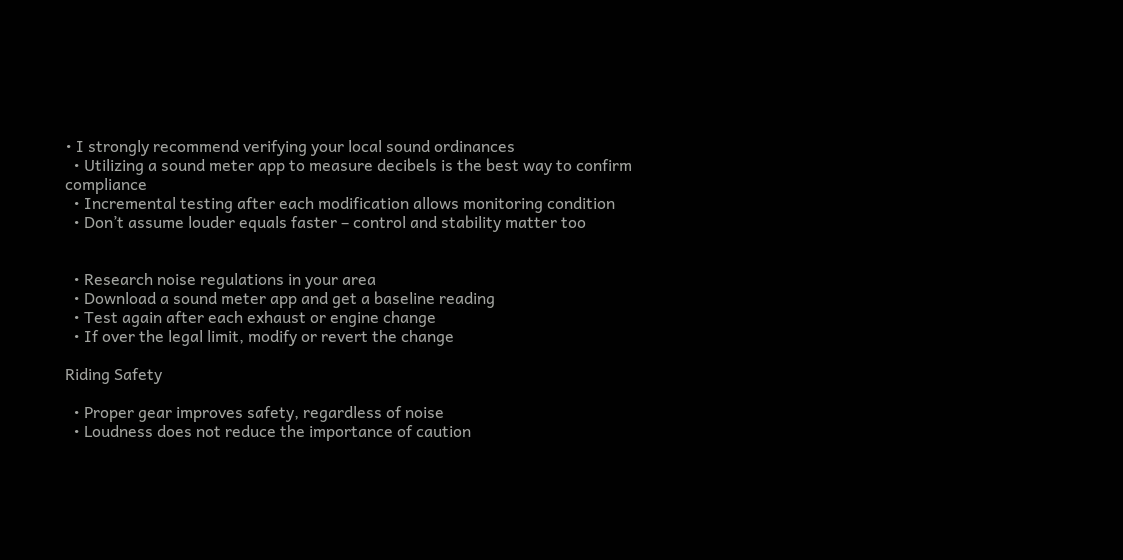• I strongly recommend verifying your local sound ordinances
  • Utilizing a sound meter app to measure decibels is the best way to confirm compliance
  • Incremental testing after each modification allows monitoring condition
  • Don’t assume louder equals faster – control and stability matter too


  • Research noise regulations in your area
  • Download a sound meter app and get a baseline reading
  • Test again after each exhaust or engine change
  • If over the legal limit, modify or revert the change

Riding Safety

  • Proper gear improves safety, regardless of noise
  • Loudness does not reduce the importance of caution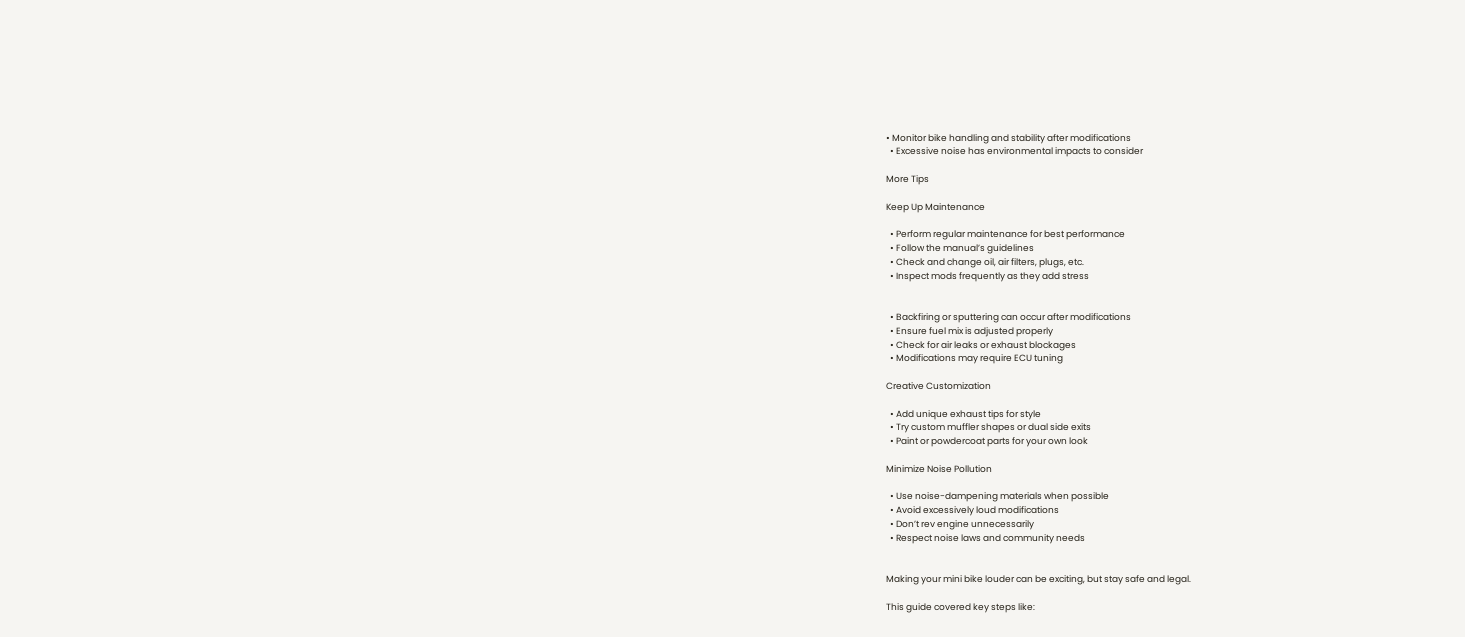• Monitor bike handling and stability after modifications
  • Excessive noise has environmental impacts to consider

More Tips

Keep Up Maintenance

  • Perform regular maintenance for best performance
  • Follow the manual’s guidelines
  • Check and change oil, air filters, plugs, etc.
  • Inspect mods frequently as they add stress


  • Backfiring or sputtering can occur after modifications
  • Ensure fuel mix is adjusted properly
  • Check for air leaks or exhaust blockages
  • Modifications may require ECU tuning

Creative Customization

  • Add unique exhaust tips for style
  • Try custom muffler shapes or dual side exits
  • Paint or powdercoat parts for your own look

Minimize Noise Pollution

  • Use noise-dampening materials when possible
  • Avoid excessively loud modifications
  • Don’t rev engine unnecessarily
  • Respect noise laws and community needs


Making your mini bike louder can be exciting, but stay safe and legal.

This guide covered key steps like: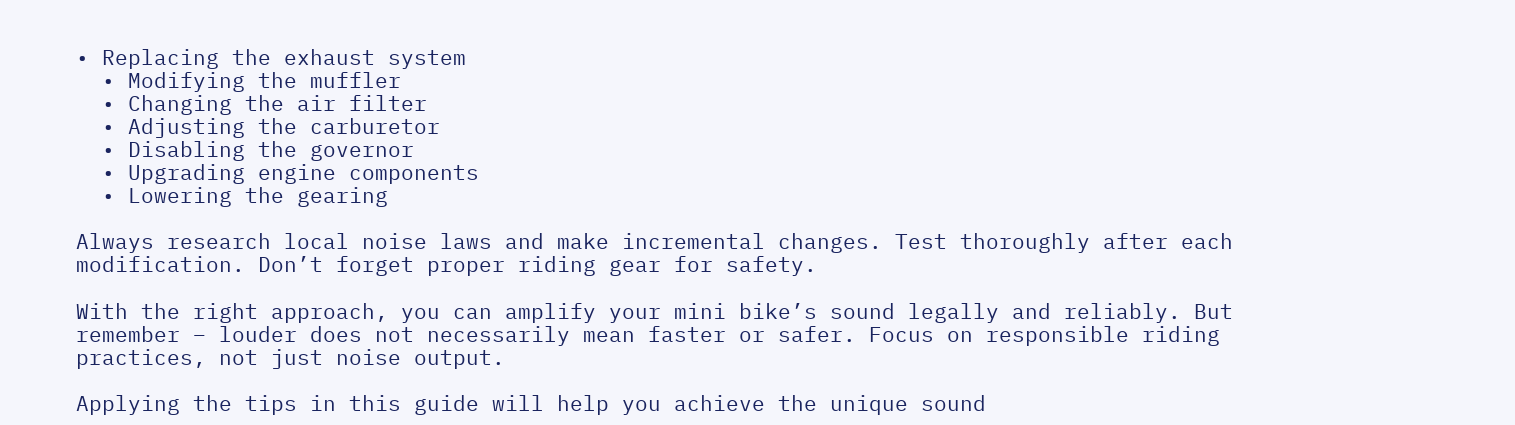• Replacing the exhaust system
  • Modifying the muffler
  • Changing the air filter
  • Adjusting the carburetor
  • Disabling the governor
  • Upgrading engine components
  • Lowering the gearing

Always research local noise laws and make incremental changes. Test thoroughly after each modification. Don’t forget proper riding gear for safety.

With the right approach, you can amplify your mini bike’s sound legally and reliably. But remember – louder does not necessarily mean faster or safer. Focus on responsible riding practices, not just noise output.

Applying the tips in this guide will help you achieve the unique sound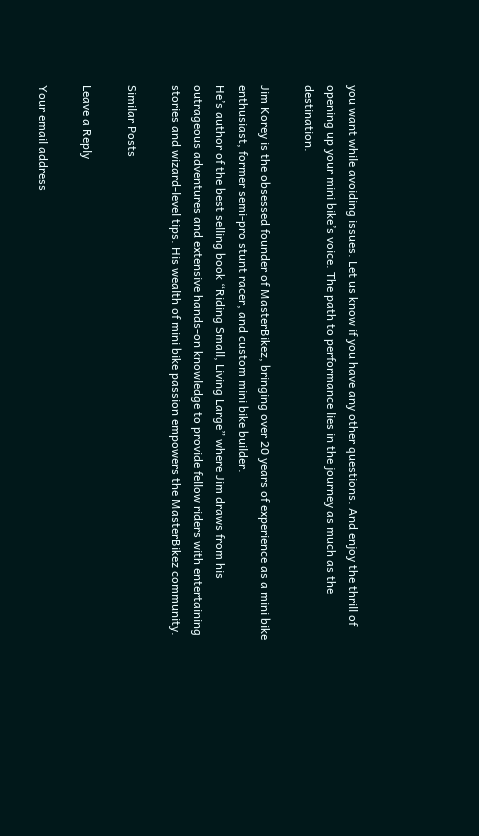you want while avoiding issues. Let us know if you have any other questions. And enjoy the thrill of opening up your mini bike’s voice. The path to performance lies in the journey as much as the destination.

Jim Korey is the obsessed founder of MasterBikez, bringing over 20 years of experience as a mini bike enthusiast, former semi-pro stunt racer, and custom mini bike builder.
He’s author of the best selling book “Riding Small, Living Large” where Jim draws from his outrageous adventures and extensive hands-on knowledge to provide fellow riders with entertaining stories and wizard-level tips. His wealth of mini bike passion empowers the MasterBikez community.

Similar Posts

Leave a Reply

Your email address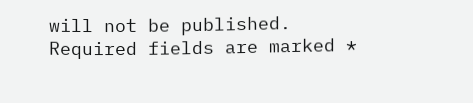will not be published. Required fields are marked *